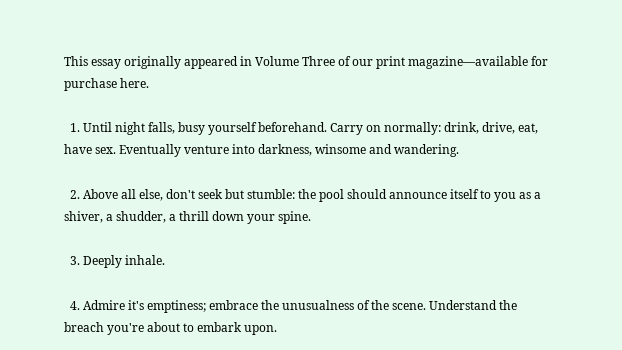This essay originally appeared in Volume Three of our print magazine—available for purchase here.

  1. Until night falls, busy yourself beforehand. Carry on normally: drink, drive, eat, have sex. Eventually venture into darkness, winsome and wandering.

  2. Above all else, don't seek but stumble: the pool should announce itself to you as a shiver, a shudder, a thrill down your spine.

  3. Deeply inhale.

  4. Admire it's emptiness; embrace the unusualness of the scene. Understand the breach you're about to embark upon.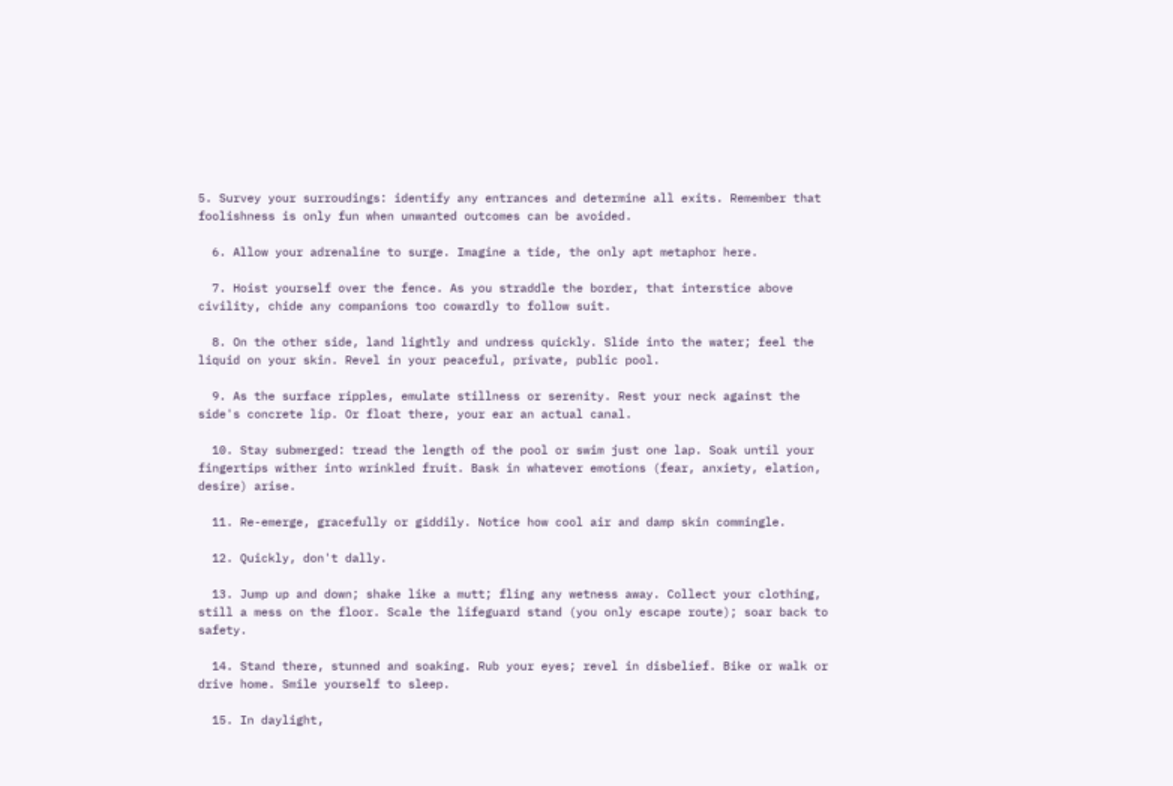5. Survey your surroudings: identify any entrances and determine all exits. Remember that foolishness is only fun when unwanted outcomes can be avoided.

  6. Allow your adrenaline to surge. Imagine a tide, the only apt metaphor here.

  7. Hoist yourself over the fence. As you straddle the border, that interstice above civility, chide any companions too cowardly to follow suit.

  8. On the other side, land lightly and undress quickly. Slide into the water; feel the liquid on your skin. Revel in your peaceful, private, public pool.

  9. As the surface ripples, emulate stillness or serenity. Rest your neck against the side's concrete lip. Or float there, your ear an actual canal.

  10. Stay submerged: tread the length of the pool or swim just one lap. Soak until your fingertips wither into wrinkled fruit. Bask in whatever emotions (fear, anxiety, elation, desire) arise.

  11. Re-emerge, gracefully or giddily. Notice how cool air and damp skin commingle.

  12. Quickly, don't dally.

  13. Jump up and down; shake like a mutt; fling any wetness away. Collect your clothing, still a mess on the floor. Scale the lifeguard stand (you only escape route); soar back to safety.

  14. Stand there, stunned and soaking. Rub your eyes; revel in disbelief. Bike or walk or drive home. Smile yourself to sleep.

  15. In daylight,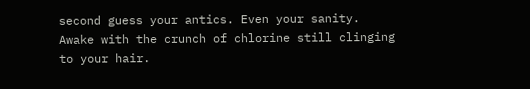second guess your antics. Even your sanity. Awake with the crunch of chlorine still clinging to your hair.